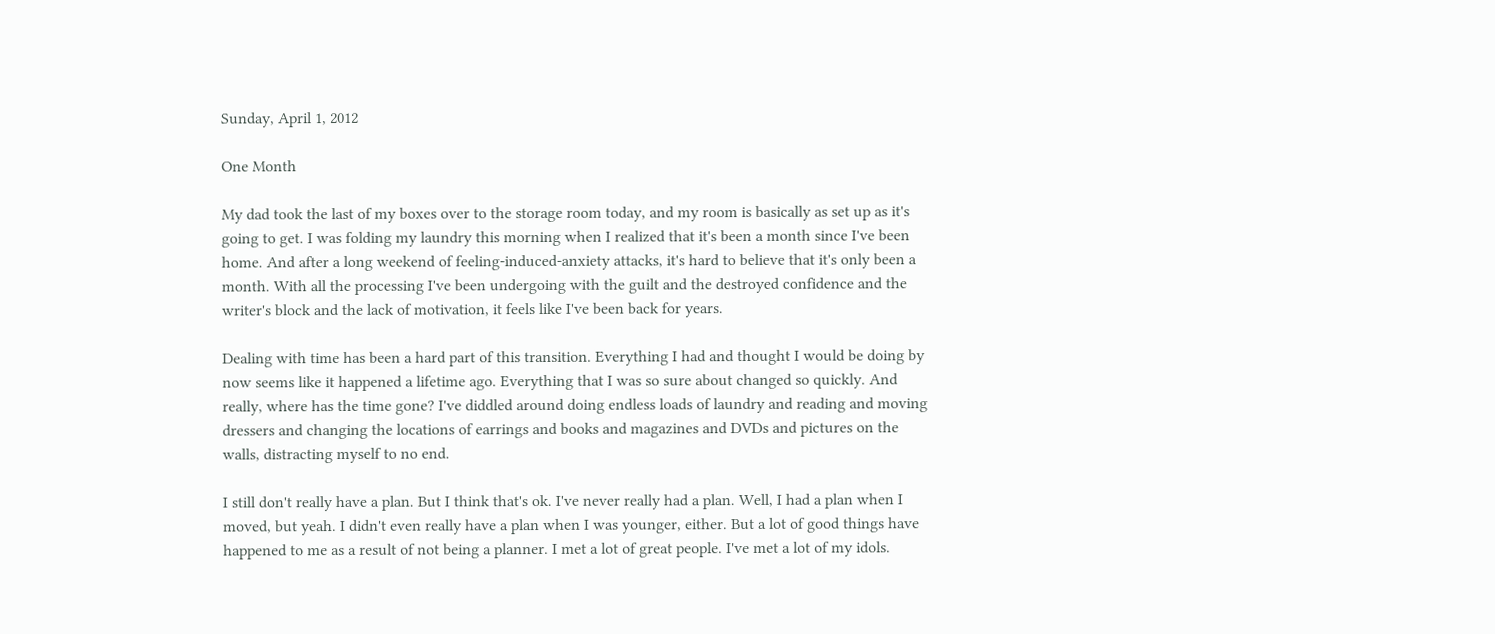Sunday, April 1, 2012

One Month

My dad took the last of my boxes over to the storage room today, and my room is basically as set up as it's going to get. I was folding my laundry this morning when I realized that it's been a month since I've been home. And after a long weekend of feeling-induced-anxiety attacks, it's hard to believe that it's only been a month. With all the processing I've been undergoing with the guilt and the destroyed confidence and the writer's block and the lack of motivation, it feels like I've been back for years.

Dealing with time has been a hard part of this transition. Everything I had and thought I would be doing by now seems like it happened a lifetime ago. Everything that I was so sure about changed so quickly. And really, where has the time gone? I've diddled around doing endless loads of laundry and reading and moving dressers and changing the locations of earrings and books and magazines and DVDs and pictures on the walls, distracting myself to no end.

I still don't really have a plan. But I think that's ok. I've never really had a plan. Well, I had a plan when I moved, but yeah. I didn't even really have a plan when I was younger, either. But a lot of good things have happened to me as a result of not being a planner. I met a lot of great people. I've met a lot of my idols.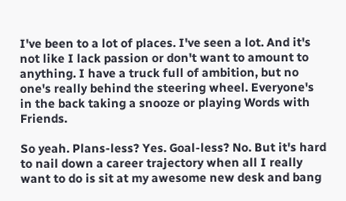I've been to a lot of places. I've seen a lot. And it's not like I lack passion or don't want to amount to anything. I have a truck full of ambition, but no one's really behind the steering wheel. Everyone's in the back taking a snooze or playing Words with Friends.

So yeah. Plans-less? Yes. Goal-less? No. But it's hard to nail down a career trajectory when all I really want to do is sit at my awesome new desk and bang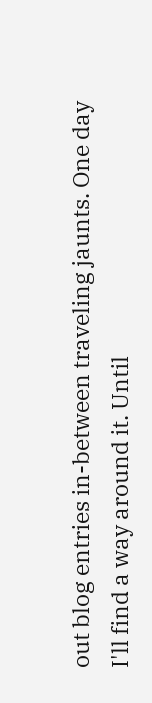out blog entries in-between traveling jaunts. One day I'll find a way around it. Until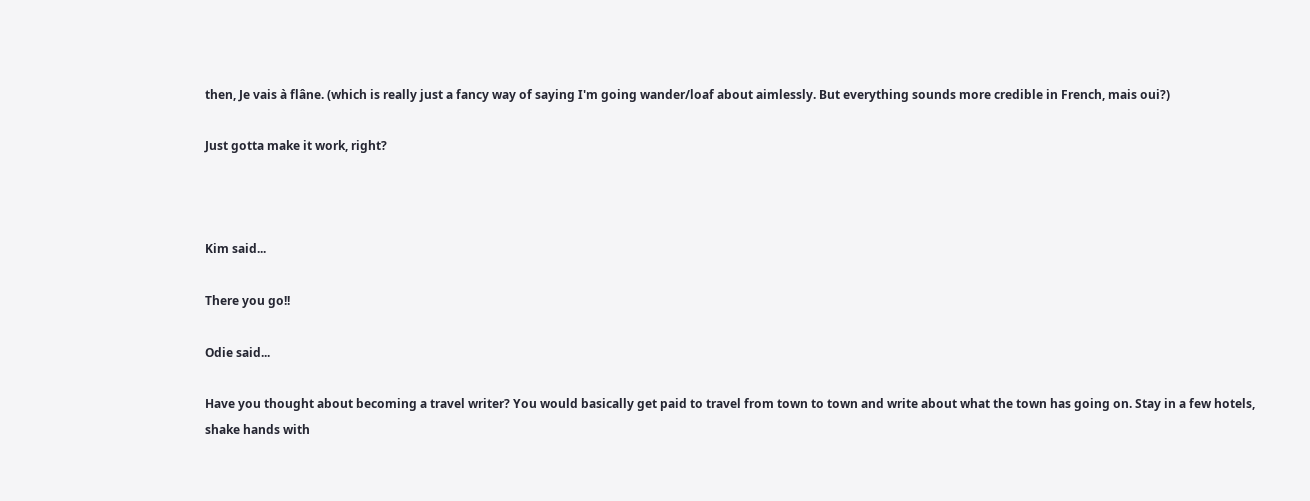then, Je vais à flâne. (which is really just a fancy way of saying I'm going wander/loaf about aimlessly. But everything sounds more credible in French, mais oui?)

Just gotta make it work, right?



Kim said...

There you go!!

Odie said...

Have you thought about becoming a travel writer? You would basically get paid to travel from town to town and write about what the town has going on. Stay in a few hotels, shake hands with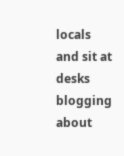locals and sit at desks blogging about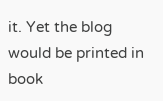it. Yet the blog would be printed in book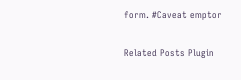form. #Caveat emptor

Related Posts Plugin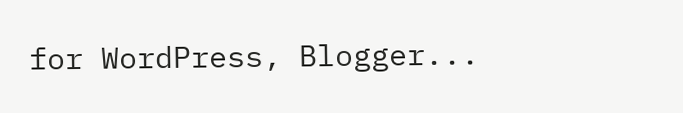for WordPress, Blogger...